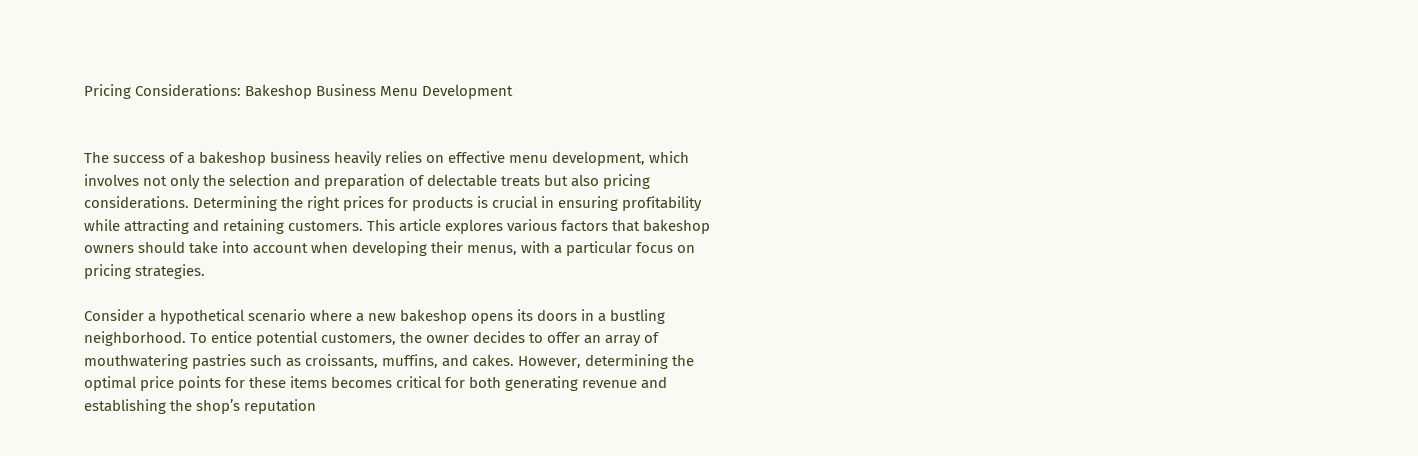Pricing Considerations: Bakeshop Business Menu Development


The success of a bakeshop business heavily relies on effective menu development, which involves not only the selection and preparation of delectable treats but also pricing considerations. Determining the right prices for products is crucial in ensuring profitability while attracting and retaining customers. This article explores various factors that bakeshop owners should take into account when developing their menus, with a particular focus on pricing strategies.

Consider a hypothetical scenario where a new bakeshop opens its doors in a bustling neighborhood. To entice potential customers, the owner decides to offer an array of mouthwatering pastries such as croissants, muffins, and cakes. However, determining the optimal price points for these items becomes critical for both generating revenue and establishing the shop’s reputation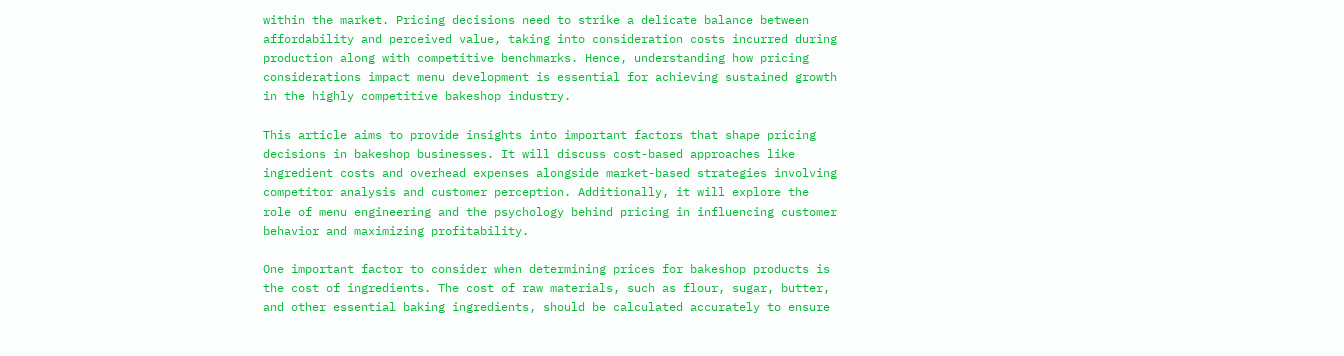within the market. Pricing decisions need to strike a delicate balance between affordability and perceived value, taking into consideration costs incurred during production along with competitive benchmarks. Hence, understanding how pricing considerations impact menu development is essential for achieving sustained growth in the highly competitive bakeshop industry.

This article aims to provide insights into important factors that shape pricing decisions in bakeshop businesses. It will discuss cost-based approaches like ingredient costs and overhead expenses alongside market-based strategies involving competitor analysis and customer perception. Additionally, it will explore the role of menu engineering and the psychology behind pricing in influencing customer behavior and maximizing profitability.

One important factor to consider when determining prices for bakeshop products is the cost of ingredients. The cost of raw materials, such as flour, sugar, butter, and other essential baking ingredients, should be calculated accurately to ensure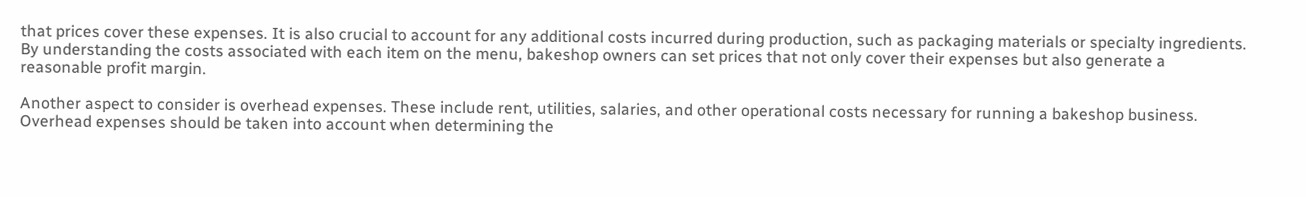that prices cover these expenses. It is also crucial to account for any additional costs incurred during production, such as packaging materials or specialty ingredients. By understanding the costs associated with each item on the menu, bakeshop owners can set prices that not only cover their expenses but also generate a reasonable profit margin.

Another aspect to consider is overhead expenses. These include rent, utilities, salaries, and other operational costs necessary for running a bakeshop business. Overhead expenses should be taken into account when determining the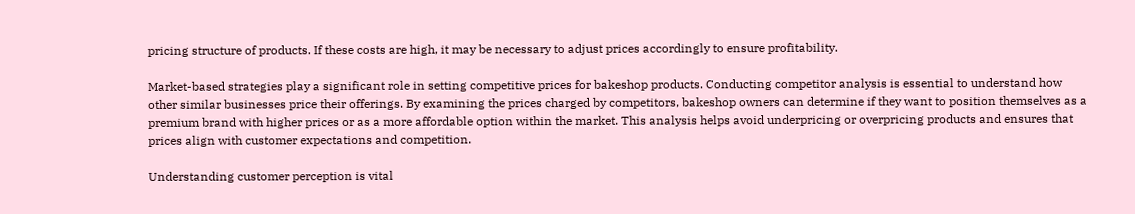pricing structure of products. If these costs are high, it may be necessary to adjust prices accordingly to ensure profitability.

Market-based strategies play a significant role in setting competitive prices for bakeshop products. Conducting competitor analysis is essential to understand how other similar businesses price their offerings. By examining the prices charged by competitors, bakeshop owners can determine if they want to position themselves as a premium brand with higher prices or as a more affordable option within the market. This analysis helps avoid underpricing or overpricing products and ensures that prices align with customer expectations and competition.

Understanding customer perception is vital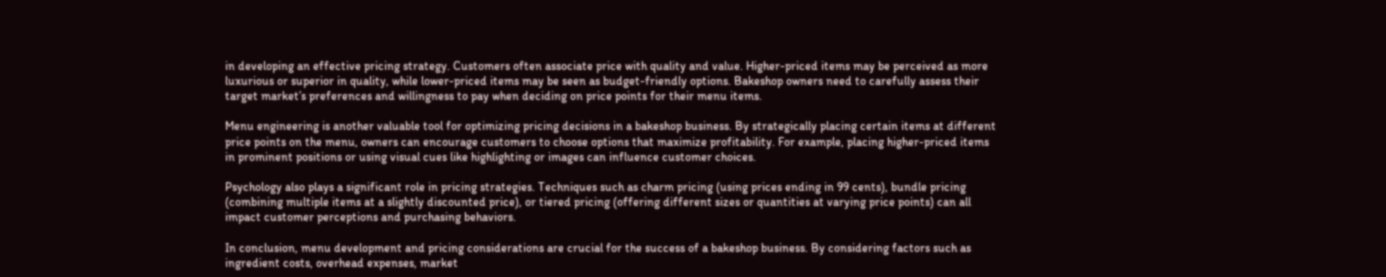in developing an effective pricing strategy. Customers often associate price with quality and value. Higher-priced items may be perceived as more luxurious or superior in quality, while lower-priced items may be seen as budget-friendly options. Bakeshop owners need to carefully assess their target market’s preferences and willingness to pay when deciding on price points for their menu items.

Menu engineering is another valuable tool for optimizing pricing decisions in a bakeshop business. By strategically placing certain items at different price points on the menu, owners can encourage customers to choose options that maximize profitability. For example, placing higher-priced items in prominent positions or using visual cues like highlighting or images can influence customer choices.

Psychology also plays a significant role in pricing strategies. Techniques such as charm pricing (using prices ending in 99 cents), bundle pricing (combining multiple items at a slightly discounted price), or tiered pricing (offering different sizes or quantities at varying price points) can all impact customer perceptions and purchasing behaviors.

In conclusion, menu development and pricing considerations are crucial for the success of a bakeshop business. By considering factors such as ingredient costs, overhead expenses, market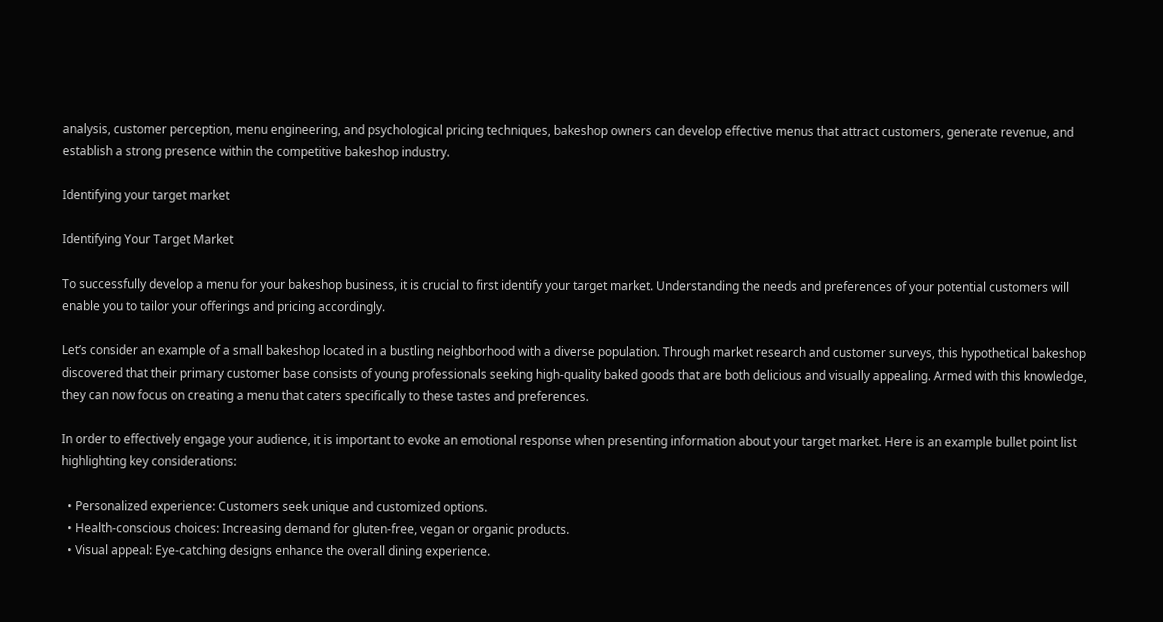analysis, customer perception, menu engineering, and psychological pricing techniques, bakeshop owners can develop effective menus that attract customers, generate revenue, and establish a strong presence within the competitive bakeshop industry.

Identifying your target market

Identifying Your Target Market

To successfully develop a menu for your bakeshop business, it is crucial to first identify your target market. Understanding the needs and preferences of your potential customers will enable you to tailor your offerings and pricing accordingly.

Let’s consider an example of a small bakeshop located in a bustling neighborhood with a diverse population. Through market research and customer surveys, this hypothetical bakeshop discovered that their primary customer base consists of young professionals seeking high-quality baked goods that are both delicious and visually appealing. Armed with this knowledge, they can now focus on creating a menu that caters specifically to these tastes and preferences.

In order to effectively engage your audience, it is important to evoke an emotional response when presenting information about your target market. Here is an example bullet point list highlighting key considerations:

  • Personalized experience: Customers seek unique and customized options.
  • Health-conscious choices: Increasing demand for gluten-free, vegan or organic products.
  • Visual appeal: Eye-catching designs enhance the overall dining experience.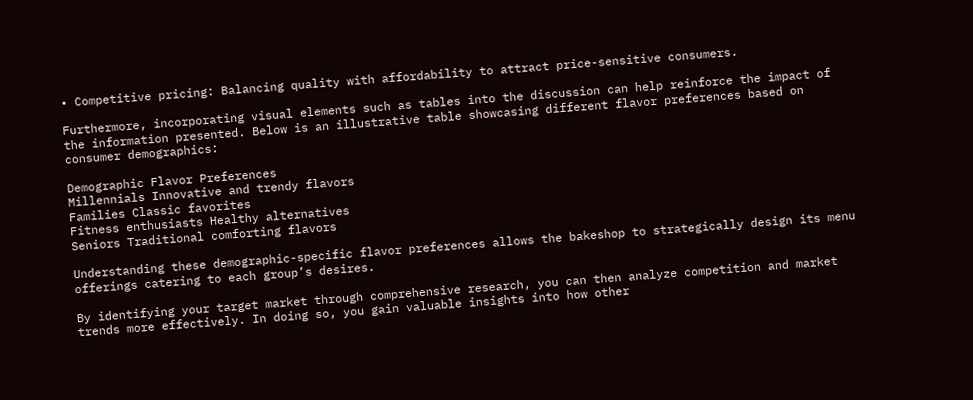• Competitive pricing: Balancing quality with affordability to attract price-sensitive consumers.

Furthermore, incorporating visual elements such as tables into the discussion can help reinforce the impact of the information presented. Below is an illustrative table showcasing different flavor preferences based on consumer demographics:

Demographic Flavor Preferences
Millennials Innovative and trendy flavors
Families Classic favorites
Fitness enthusiasts Healthy alternatives
Seniors Traditional comforting flavors

Understanding these demographic-specific flavor preferences allows the bakeshop to strategically design its menu offerings catering to each group’s desires.

By identifying your target market through comprehensive research, you can then analyze competition and market trends more effectively. In doing so, you gain valuable insights into how other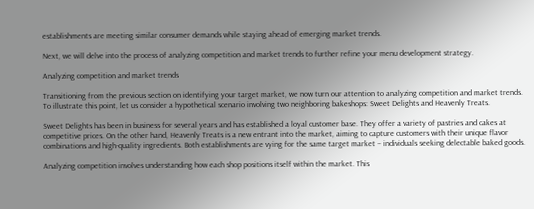establishments are meeting similar consumer demands while staying ahead of emerging market trends.

Next, we will delve into the process of analyzing competition and market trends to further refine your menu development strategy.

Analyzing competition and market trends

Transitioning from the previous section on identifying your target market, we now turn our attention to analyzing competition and market trends. To illustrate this point, let us consider a hypothetical scenario involving two neighboring bakeshops: Sweet Delights and Heavenly Treats.

Sweet Delights has been in business for several years and has established a loyal customer base. They offer a variety of pastries and cakes at competitive prices. On the other hand, Heavenly Treats is a new entrant into the market, aiming to capture customers with their unique flavor combinations and high-quality ingredients. Both establishments are vying for the same target market – individuals seeking delectable baked goods.

Analyzing competition involves understanding how each shop positions itself within the market. This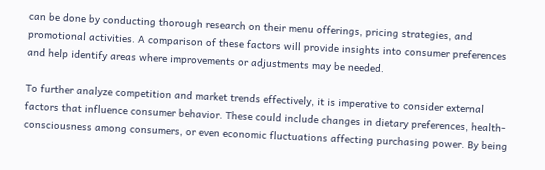can be done by conducting thorough research on their menu offerings, pricing strategies, and promotional activities. A comparison of these factors will provide insights into consumer preferences and help identify areas where improvements or adjustments may be needed.

To further analyze competition and market trends effectively, it is imperative to consider external factors that influence consumer behavior. These could include changes in dietary preferences, health-consciousness among consumers, or even economic fluctuations affecting purchasing power. By being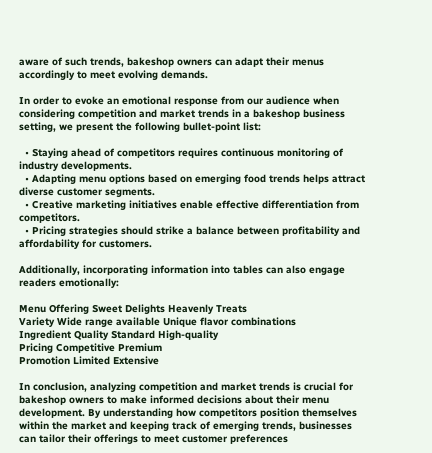aware of such trends, bakeshop owners can adapt their menus accordingly to meet evolving demands.

In order to evoke an emotional response from our audience when considering competition and market trends in a bakeshop business setting, we present the following bullet-point list:

  • Staying ahead of competitors requires continuous monitoring of industry developments.
  • Adapting menu options based on emerging food trends helps attract diverse customer segments.
  • Creative marketing initiatives enable effective differentiation from competitors.
  • Pricing strategies should strike a balance between profitability and affordability for customers.

Additionally, incorporating information into tables can also engage readers emotionally:

Menu Offering Sweet Delights Heavenly Treats
Variety Wide range available Unique flavor combinations
Ingredient Quality Standard High-quality
Pricing Competitive Premium
Promotion Limited Extensive

In conclusion, analyzing competition and market trends is crucial for bakeshop owners to make informed decisions about their menu development. By understanding how competitors position themselves within the market and keeping track of emerging trends, businesses can tailor their offerings to meet customer preferences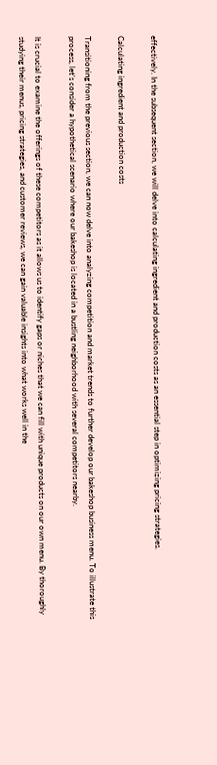effectively. In the subsequent section, we will delve into calculating ingredient and production costs as an essential step in optimizing pricing strategies.

Calculating ingredient and production costs

Transitioning from the previous section, we can now delve into analyzing competition and market trends to further develop our bakeshop business menu. To illustrate this process, let’s consider a hypothetical scenario where our bakeshop is located in a bustling neighborhood with several competitors nearby.

It is crucial to examine the offerings of these competitors as it allows us to identify gaps or niches that we can fill with unique products on our own menu. By thoroughly studying their menus, pricing strategies, and customer reviews, we can gain valuable insights into what works well in the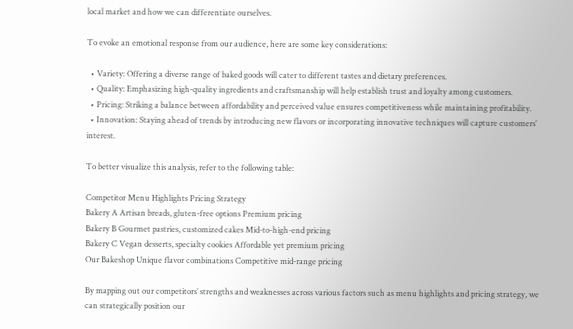local market and how we can differentiate ourselves.

To evoke an emotional response from our audience, here are some key considerations:

  • Variety: Offering a diverse range of baked goods will cater to different tastes and dietary preferences.
  • Quality: Emphasizing high-quality ingredients and craftsmanship will help establish trust and loyalty among customers.
  • Pricing: Striking a balance between affordability and perceived value ensures competitiveness while maintaining profitability.
  • Innovation: Staying ahead of trends by introducing new flavors or incorporating innovative techniques will capture customers’ interest.

To better visualize this analysis, refer to the following table:

Competitor Menu Highlights Pricing Strategy
Bakery A Artisan breads, gluten-free options Premium pricing
Bakery B Gourmet pastries, customized cakes Mid-to-high-end pricing
Bakery C Vegan desserts, specialty cookies Affordable yet premium pricing
Our Bakeshop Unique flavor combinations Competitive mid-range pricing

By mapping out our competitors’ strengths and weaknesses across various factors such as menu highlights and pricing strategy, we can strategically position our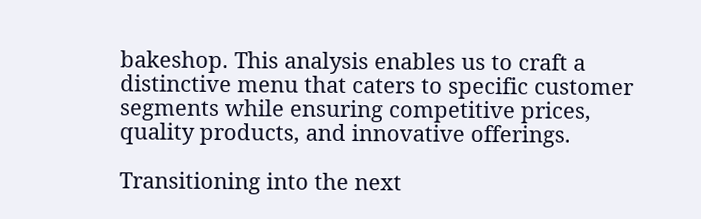bakeshop. This analysis enables us to craft a distinctive menu that caters to specific customer segments while ensuring competitive prices, quality products, and innovative offerings.

Transitioning into the next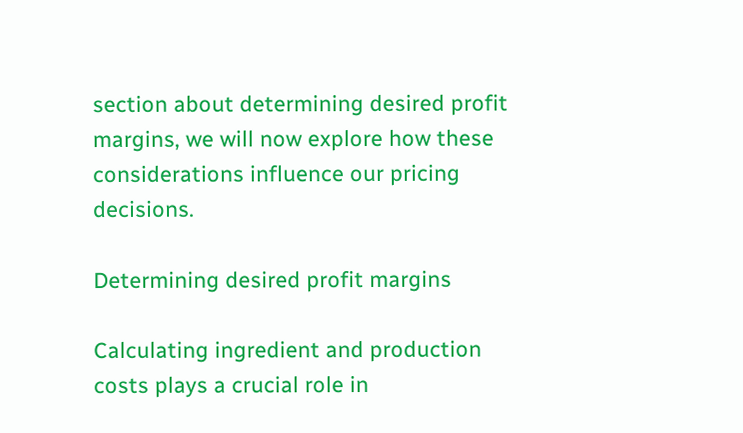section about determining desired profit margins, we will now explore how these considerations influence our pricing decisions.

Determining desired profit margins

Calculating ingredient and production costs plays a crucial role in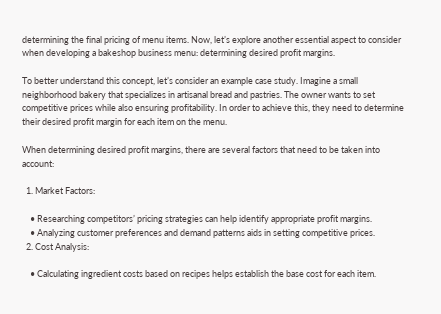determining the final pricing of menu items. Now, let’s explore another essential aspect to consider when developing a bakeshop business menu: determining desired profit margins.

To better understand this concept, let’s consider an example case study. Imagine a small neighborhood bakery that specializes in artisanal bread and pastries. The owner wants to set competitive prices while also ensuring profitability. In order to achieve this, they need to determine their desired profit margin for each item on the menu.

When determining desired profit margins, there are several factors that need to be taken into account:

  1. Market Factors:

    • Researching competitors’ pricing strategies can help identify appropriate profit margins.
    • Analyzing customer preferences and demand patterns aids in setting competitive prices.
  2. Cost Analysis:

    • Calculating ingredient costs based on recipes helps establish the base cost for each item.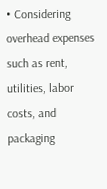• Considering overhead expenses such as rent, utilities, labor costs, and packaging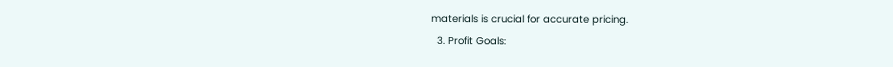materials is crucial for accurate pricing.
  3. Profit Goals: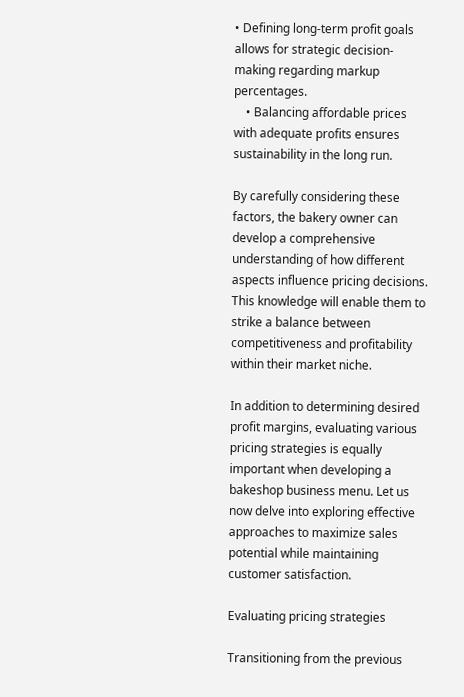• Defining long-term profit goals allows for strategic decision-making regarding markup percentages.
    • Balancing affordable prices with adequate profits ensures sustainability in the long run.

By carefully considering these factors, the bakery owner can develop a comprehensive understanding of how different aspects influence pricing decisions. This knowledge will enable them to strike a balance between competitiveness and profitability within their market niche.

In addition to determining desired profit margins, evaluating various pricing strategies is equally important when developing a bakeshop business menu. Let us now delve into exploring effective approaches to maximize sales potential while maintaining customer satisfaction.

Evaluating pricing strategies

Transitioning from the previous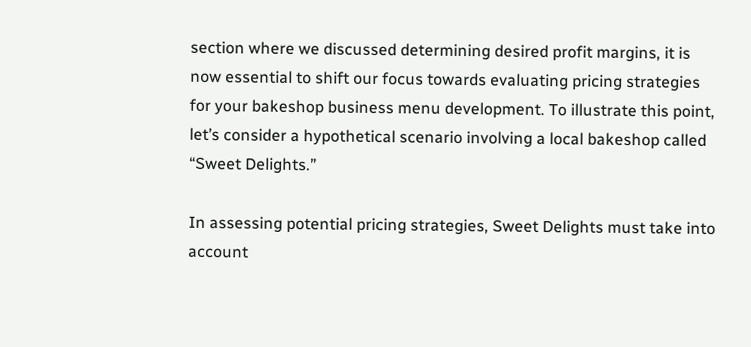section where we discussed determining desired profit margins, it is now essential to shift our focus towards evaluating pricing strategies for your bakeshop business menu development. To illustrate this point, let’s consider a hypothetical scenario involving a local bakeshop called “Sweet Delights.”

In assessing potential pricing strategies, Sweet Delights must take into account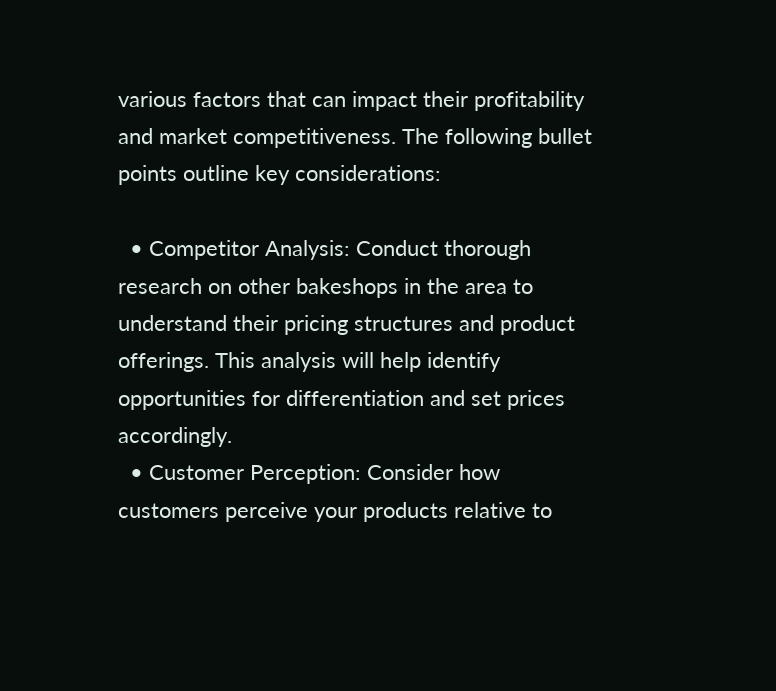various factors that can impact their profitability and market competitiveness. The following bullet points outline key considerations:

  • Competitor Analysis: Conduct thorough research on other bakeshops in the area to understand their pricing structures and product offerings. This analysis will help identify opportunities for differentiation and set prices accordingly.
  • Customer Perception: Consider how customers perceive your products relative to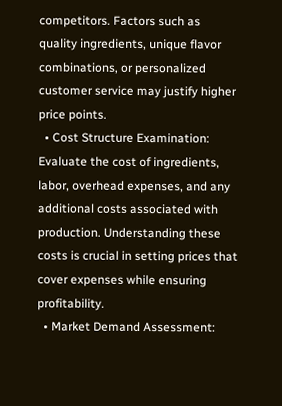competitors. Factors such as quality ingredients, unique flavor combinations, or personalized customer service may justify higher price points.
  • Cost Structure Examination: Evaluate the cost of ingredients, labor, overhead expenses, and any additional costs associated with production. Understanding these costs is crucial in setting prices that cover expenses while ensuring profitability.
  • Market Demand Assessment: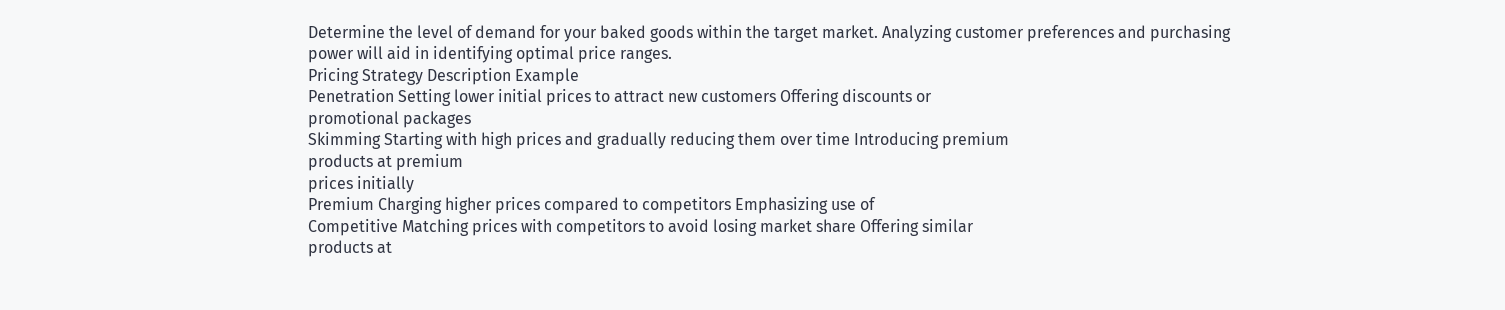Determine the level of demand for your baked goods within the target market. Analyzing customer preferences and purchasing power will aid in identifying optimal price ranges.
Pricing Strategy Description Example
Penetration Setting lower initial prices to attract new customers Offering discounts or
promotional packages
Skimming Starting with high prices and gradually reducing them over time Introducing premium
products at premium
prices initially
Premium Charging higher prices compared to competitors Emphasizing use of
Competitive Matching prices with competitors to avoid losing market share Offering similar
products at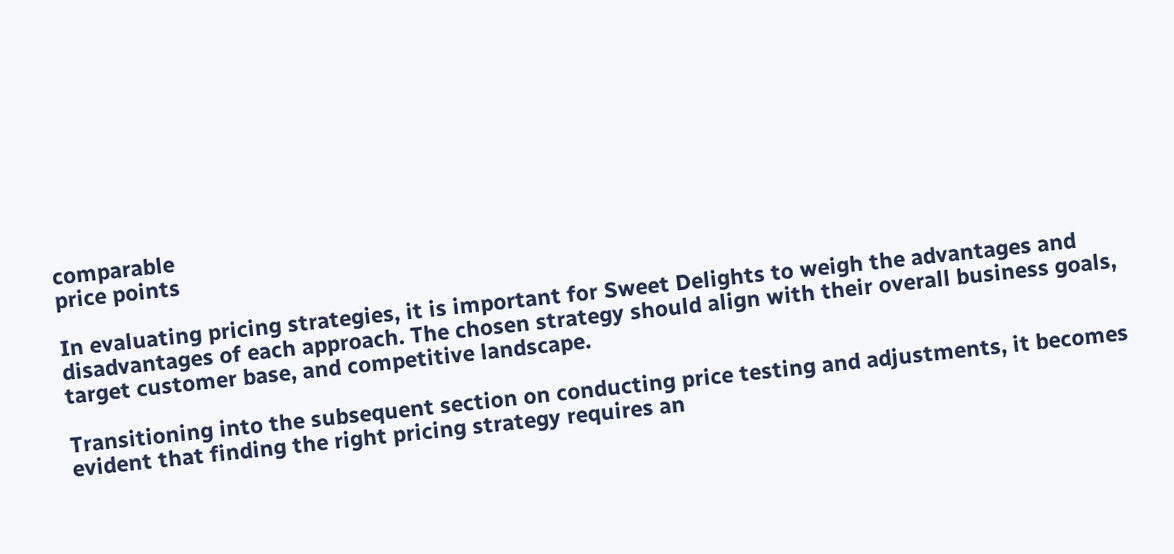comparable
price points

In evaluating pricing strategies, it is important for Sweet Delights to weigh the advantages and disadvantages of each approach. The chosen strategy should align with their overall business goals, target customer base, and competitive landscape.

Transitioning into the subsequent section on conducting price testing and adjustments, it becomes evident that finding the right pricing strategy requires an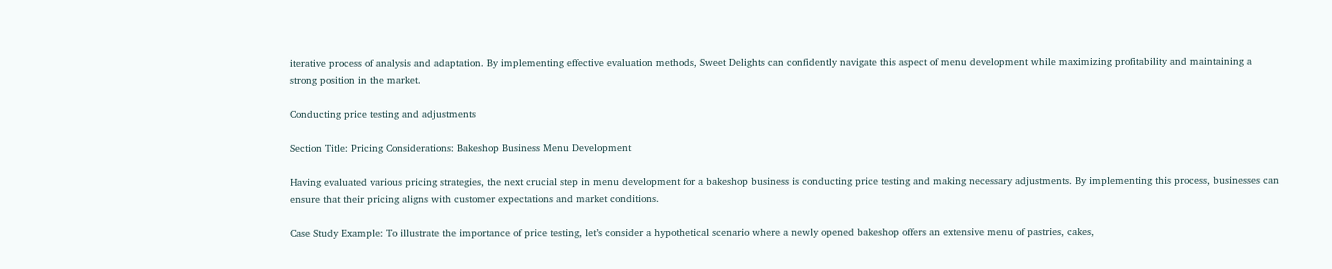iterative process of analysis and adaptation. By implementing effective evaluation methods, Sweet Delights can confidently navigate this aspect of menu development while maximizing profitability and maintaining a strong position in the market.

Conducting price testing and adjustments

Section Title: Pricing Considerations: Bakeshop Business Menu Development

Having evaluated various pricing strategies, the next crucial step in menu development for a bakeshop business is conducting price testing and making necessary adjustments. By implementing this process, businesses can ensure that their pricing aligns with customer expectations and market conditions.

Case Study Example: To illustrate the importance of price testing, let’s consider a hypothetical scenario where a newly opened bakeshop offers an extensive menu of pastries, cakes,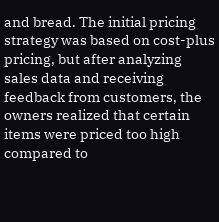and bread. The initial pricing strategy was based on cost-plus pricing, but after analyzing sales data and receiving feedback from customers, the owners realized that certain items were priced too high compared to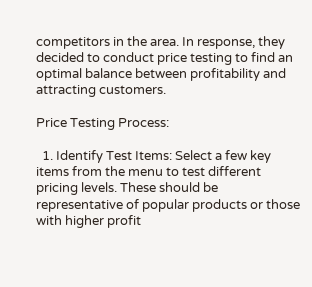competitors in the area. In response, they decided to conduct price testing to find an optimal balance between profitability and attracting customers.

Price Testing Process:

  1. Identify Test Items: Select a few key items from the menu to test different pricing levels. These should be representative of popular products or those with higher profit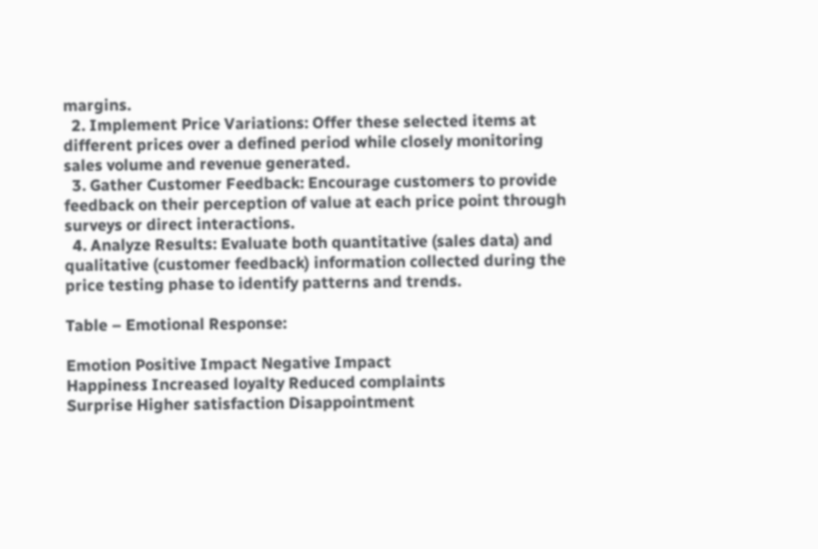margins.
  2. Implement Price Variations: Offer these selected items at different prices over a defined period while closely monitoring sales volume and revenue generated.
  3. Gather Customer Feedback: Encourage customers to provide feedback on their perception of value at each price point through surveys or direct interactions.
  4. Analyze Results: Evaluate both quantitative (sales data) and qualitative (customer feedback) information collected during the price testing phase to identify patterns and trends.

Table – Emotional Response:

Emotion Positive Impact Negative Impact
Happiness Increased loyalty Reduced complaints
Surprise Higher satisfaction Disappointment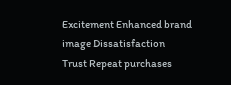Excitement Enhanced brand image Dissatisfaction
Trust Repeat purchases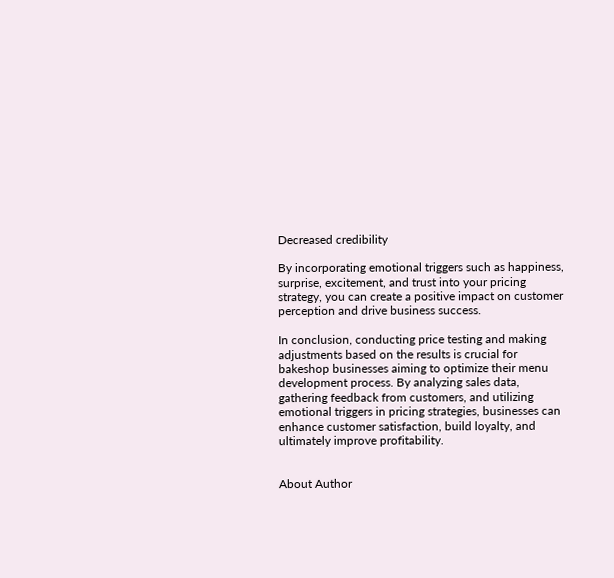Decreased credibility

By incorporating emotional triggers such as happiness, surprise, excitement, and trust into your pricing strategy, you can create a positive impact on customer perception and drive business success.

In conclusion, conducting price testing and making adjustments based on the results is crucial for bakeshop businesses aiming to optimize their menu development process. By analyzing sales data, gathering feedback from customers, and utilizing emotional triggers in pricing strategies, businesses can enhance customer satisfaction, build loyalty, and ultimately improve profitability.


About Author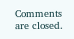Comments are closed.